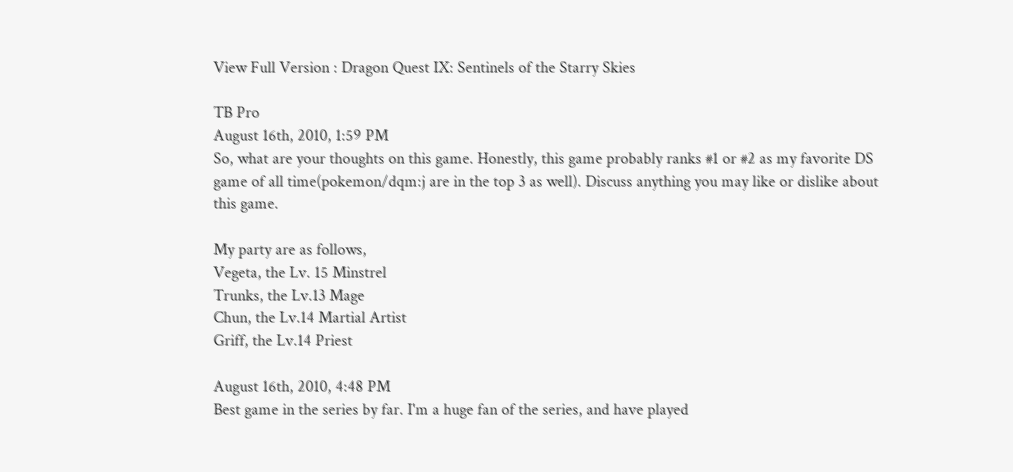View Full Version : Dragon Quest IX: Sentinels of the Starry Skies

TB Pro
August 16th, 2010, 1:59 PM
So, what are your thoughts on this game. Honestly, this game probably ranks #1 or #2 as my favorite DS game of all time(pokemon/dqm:j are in the top 3 as well). Discuss anything you may like or dislike about this game.

My party are as follows,
Vegeta, the Lv. 15 Minstrel
Trunks, the Lv.13 Mage
Chun, the Lv.14 Martial Artist
Griff, the Lv.14 Priest

August 16th, 2010, 4:48 PM
Best game in the series by far. I'm a huge fan of the series, and have played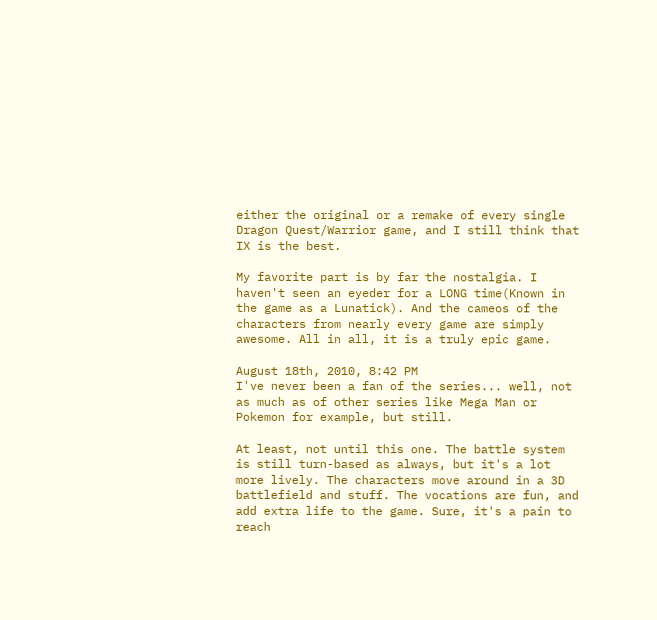either the original or a remake of every single Dragon Quest/Warrior game, and I still think that IX is the best.

My favorite part is by far the nostalgia. I haven't seen an eyeder for a LONG time(Known in the game as a Lunatick). And the cameos of the characters from nearly every game are simply awesome. All in all, it is a truly epic game.

August 18th, 2010, 8:42 PM
I've never been a fan of the series... well, not as much as of other series like Mega Man or Pokemon for example, but still.

At least, not until this one. The battle system is still turn-based as always, but it's a lot more lively. The characters move around in a 3D battlefield and stuff. The vocations are fun, and add extra life to the game. Sure, it's a pain to reach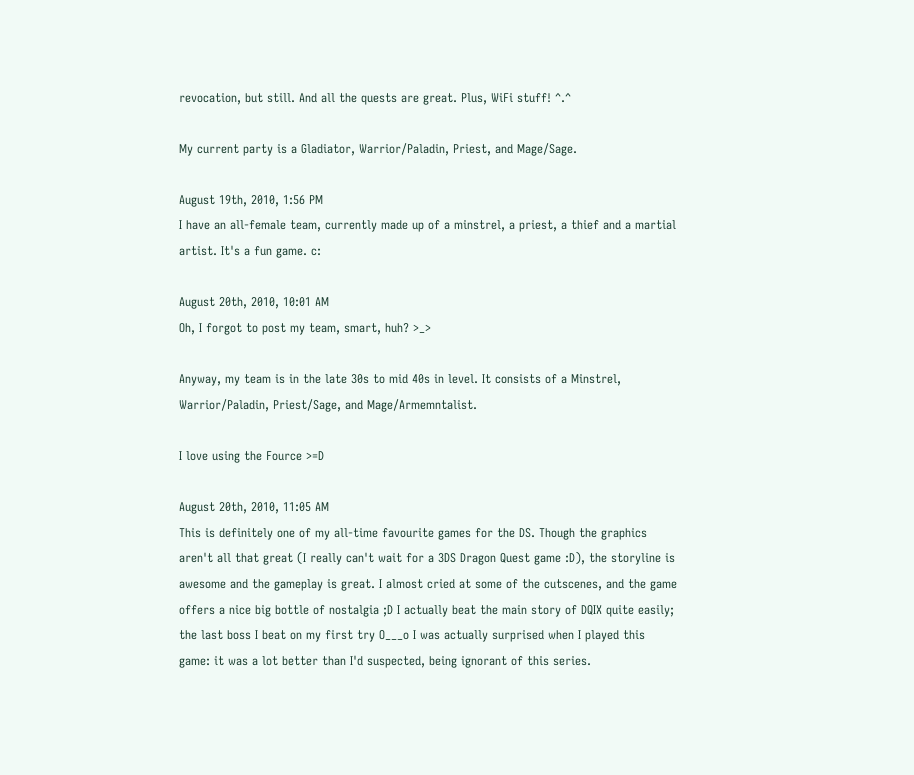revocation, but still. And all the quests are great. Plus, WiFi stuff! ^.^

My current party is a Gladiator, Warrior/Paladin, Priest, and Mage/Sage.

August 19th, 2010, 1:56 PM
I have an all-female team, currently made up of a minstrel, a priest, a thief and a martial artist. It's a fun game. c:

August 20th, 2010, 10:01 AM
Oh, I forgot to post my team, smart, huh? >_>

Anyway, my team is in the late 30s to mid 40s in level. It consists of a Minstrel, Warrior/Paladin, Priest/Sage, and Mage/Armemntalist.

I love using the Fource >=D

August 20th, 2010, 11:05 AM
This is definitely one of my all-time favourite games for the DS. Though the graphics aren't all that great (I really can't wait for a 3DS Dragon Quest game :D), the storyline is awesome and the gameplay is great. I almost cried at some of the cutscenes, and the game offers a nice big bottle of nostalgia ;D I actually beat the main story of DQIX quite easily; the last boss I beat on my first try O___o I was actually surprised when I played this game: it was a lot better than I'd suspected, being ignorant of this series.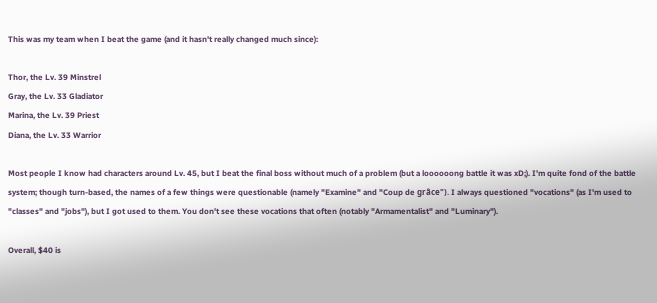This was my team when I beat the game (and it hasn't really changed much since):

Thor, the Lv. 39 Minstrel
Gray, the Lv. 33 Gladiator
Marina, the Lv. 39 Priest
Diana, the Lv. 33 Warrior

Most people I know had characters around Lv. 45, but I beat the final boss without much of a problem (but a loooooong battle it was xD;). I'm quite fond of the battle system; though turn-based, the names of a few things were questionable (namely "Examine" and "Coup de grâce"). I always questioned "vocations" (as I'm used to "classes" and "jobs"), but I got used to them. You don't see these vocations that often (notably "Armamentalist" and "Luminary").

Overall, $40 is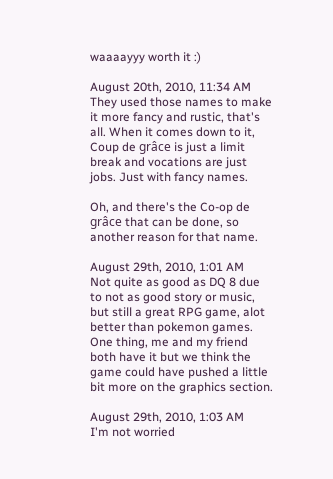waaaayyy worth it :)

August 20th, 2010, 11:34 AM
They used those names to make it more fancy and rustic, that's all. When it comes down to it, Coup de grâce is just a limit break and vocations are just jobs. Just with fancy names.

Oh, and there's the Co-op de grâce that can be done, so another reason for that name.

August 29th, 2010, 1:01 AM
Not quite as good as DQ 8 due to not as good story or music, but still a great RPG game, alot better than pokemon games. One thing, me and my friend both have it but we think the game could have pushed a little bit more on the graphics section.

August 29th, 2010, 1:03 AM
I'm not worried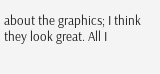about the graphics; I think they look great. All I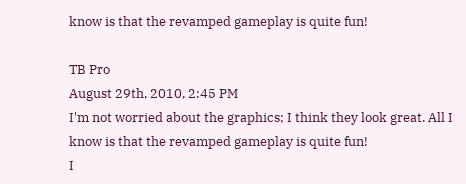know is that the revamped gameplay is quite fun!

TB Pro
August 29th, 2010, 2:45 PM
I'm not worried about the graphics; I think they look great. All I know is that the revamped gameplay is quite fun!
I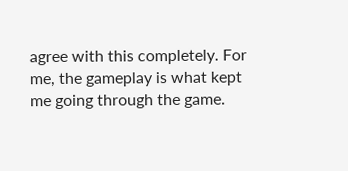agree with this completely. For me, the gameplay is what kept me going through the game.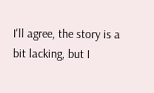I'll agree, the story is a bit lacking, but I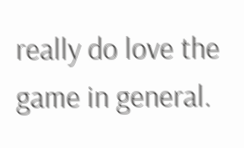really do love the game in general.